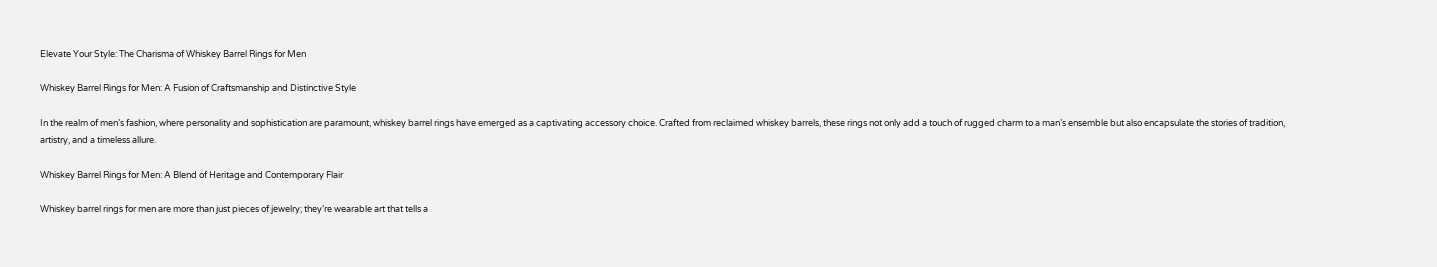Elevate Your Style: The Charisma of Whiskey Barrel Rings for Men

Whiskey Barrel Rings for Men: A Fusion of Craftsmanship and Distinctive Style

In the realm of men’s fashion, where personality and sophistication are paramount, whiskey barrel rings have emerged as a captivating accessory choice. Crafted from reclaimed whiskey barrels, these rings not only add a touch of rugged charm to a man’s ensemble but also encapsulate the stories of tradition, artistry, and a timeless allure.

Whiskey Barrel Rings for Men: A Blend of Heritage and Contemporary Flair

Whiskey barrel rings for men are more than just pieces of jewelry; they’re wearable art that tells a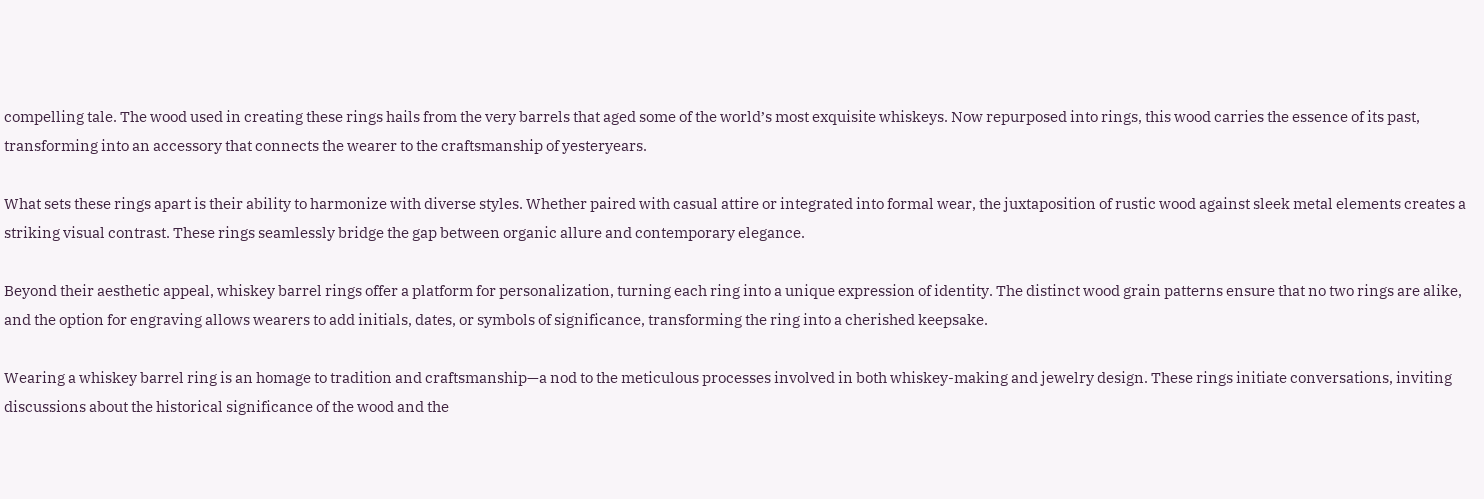compelling tale. The wood used in creating these rings hails from the very barrels that aged some of the world’s most exquisite whiskeys. Now repurposed into rings, this wood carries the essence of its past, transforming into an accessory that connects the wearer to the craftsmanship of yesteryears.

What sets these rings apart is their ability to harmonize with diverse styles. Whether paired with casual attire or integrated into formal wear, the juxtaposition of rustic wood against sleek metal elements creates a striking visual contrast. These rings seamlessly bridge the gap between organic allure and contemporary elegance.

Beyond their aesthetic appeal, whiskey barrel rings offer a platform for personalization, turning each ring into a unique expression of identity. The distinct wood grain patterns ensure that no two rings are alike, and the option for engraving allows wearers to add initials, dates, or symbols of significance, transforming the ring into a cherished keepsake.

Wearing a whiskey barrel ring is an homage to tradition and craftsmanship—a nod to the meticulous processes involved in both whiskey-making and jewelry design. These rings initiate conversations, inviting discussions about the historical significance of the wood and the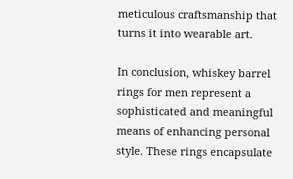meticulous craftsmanship that turns it into wearable art.

In conclusion, whiskey barrel rings for men represent a sophisticated and meaningful means of enhancing personal style. These rings encapsulate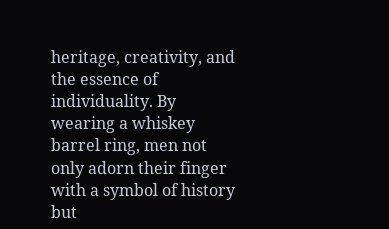heritage, creativity, and the essence of individuality. By wearing a whiskey barrel ring, men not only adorn their finger with a symbol of history but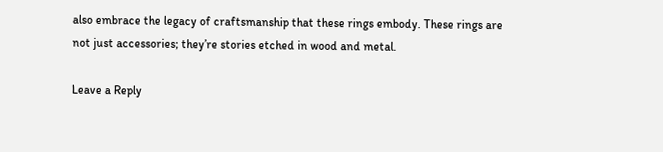also embrace the legacy of craftsmanship that these rings embody. These rings are not just accessories; they’re stories etched in wood and metal.

Leave a Reply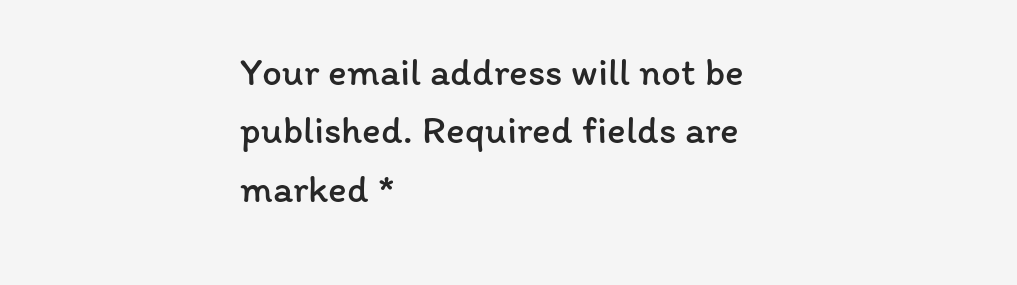Your email address will not be published. Required fields are marked *